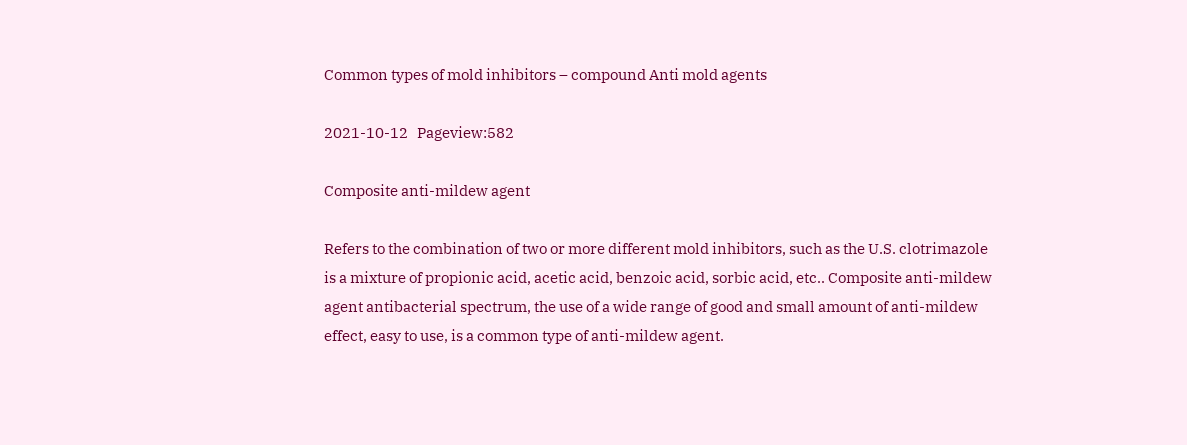Common types of mold inhibitors – compound Anti mold agents

2021-10-12   Pageview:582

Composite anti-mildew agent

Refers to the combination of two or more different mold inhibitors, such as the U.S. clotrimazole is a mixture of propionic acid, acetic acid, benzoic acid, sorbic acid, etc.. Composite anti-mildew agent antibacterial spectrum, the use of a wide range of good and small amount of anti-mildew effect, easy to use, is a common type of anti-mildew agent.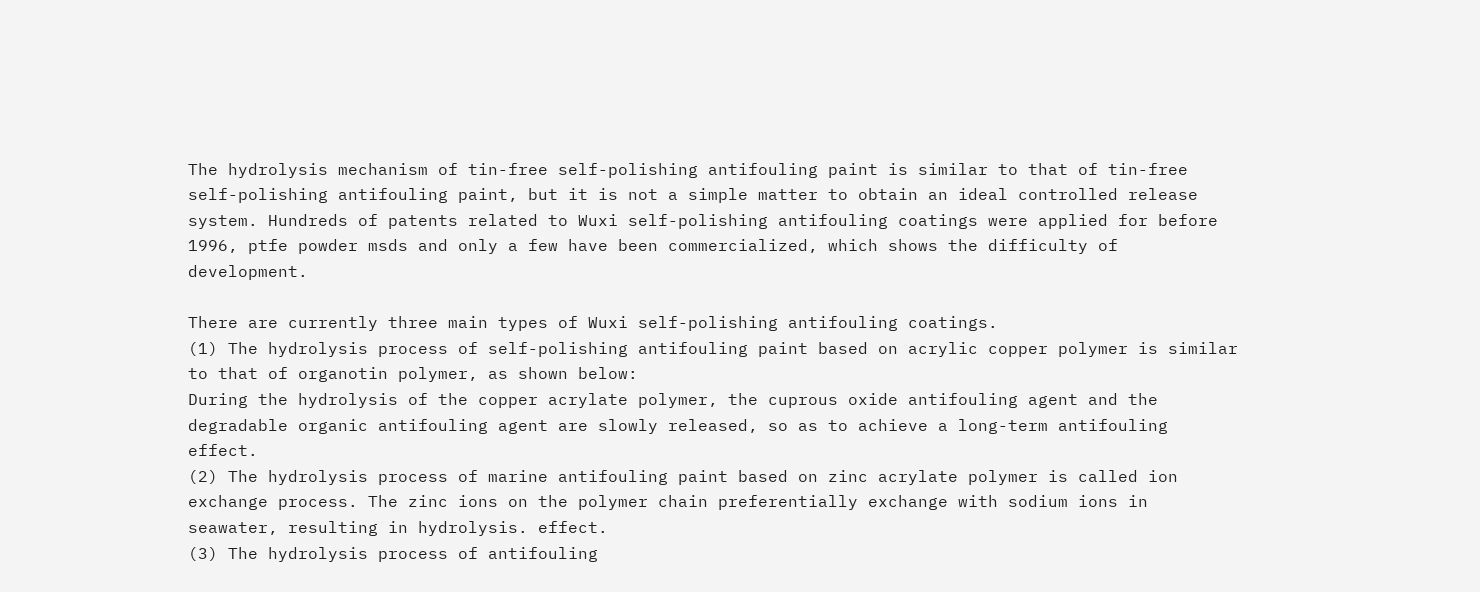The hydrolysis mechanism of tin-free self-polishing antifouling paint is similar to that of tin-free self-polishing antifouling paint, but it is not a simple matter to obtain an ideal controlled release system. Hundreds of patents related to Wuxi self-polishing antifouling coatings were applied for before 1996, ptfe powder msds and only a few have been commercialized, which shows the difficulty of development.

There are currently three main types of Wuxi self-polishing antifouling coatings.
(1) The hydrolysis process of self-polishing antifouling paint based on acrylic copper polymer is similar to that of organotin polymer, as shown below:
During the hydrolysis of the copper acrylate polymer, the cuprous oxide antifouling agent and the degradable organic antifouling agent are slowly released, so as to achieve a long-term antifouling effect.
(2) The hydrolysis process of marine antifouling paint based on zinc acrylate polymer is called ion exchange process. The zinc ions on the polymer chain preferentially exchange with sodium ions in seawater, resulting in hydrolysis. effect.
(3) The hydrolysis process of antifouling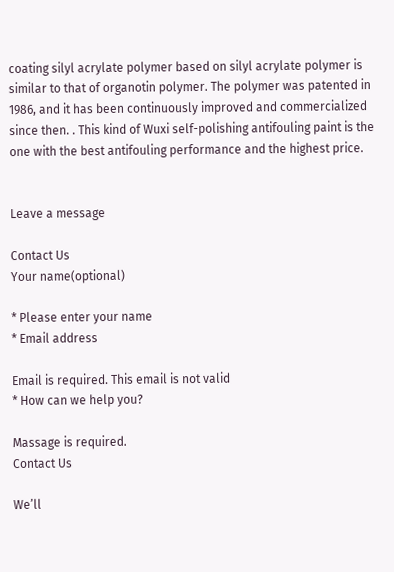coating silyl acrylate polymer based on silyl acrylate polymer is similar to that of organotin polymer. The polymer was patented in 1986, and it has been continuously improved and commercialized since then. . This kind of Wuxi self-polishing antifouling paint is the one with the best antifouling performance and the highest price.


Leave a message

Contact Us
Your name(optional)

* Please enter your name
* Email address

Email is required. This email is not valid
* How can we help you?

Massage is required.
Contact Us

We’ll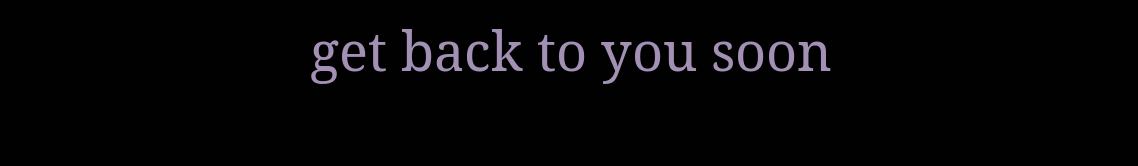get back to you soon